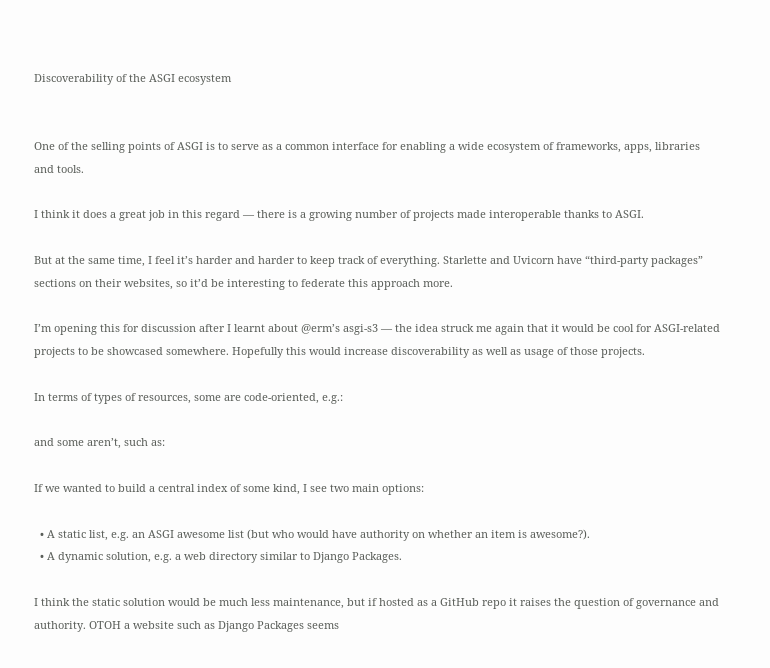Discoverability of the ASGI ecosystem


One of the selling points of ASGI is to serve as a common interface for enabling a wide ecosystem of frameworks, apps, libraries and tools.

I think it does a great job in this regard — there is a growing number of projects made interoperable thanks to ASGI.

But at the same time, I feel it’s harder and harder to keep track of everything. Starlette and Uvicorn have “third-party packages” sections on their websites, so it’d be interesting to federate this approach more.

I’m opening this for discussion after I learnt about @erm’s asgi-s3 — the idea struck me again that it would be cool for ASGI-related projects to be showcased somewhere. Hopefully this would increase discoverability as well as usage of those projects.

In terms of types of resources, some are code-oriented, e.g.:

and some aren’t, such as:

If we wanted to build a central index of some kind, I see two main options:

  • A static list, e.g. an ASGI awesome list (but who would have authority on whether an item is awesome?).
  • A dynamic solution, e.g. a web directory similar to Django Packages.

I think the static solution would be much less maintenance, but if hosted as a GitHub repo it raises the question of governance and authority. OTOH a website such as Django Packages seems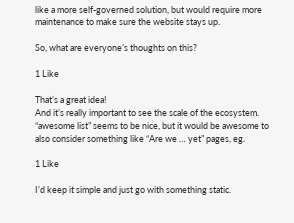like a more self-governed solution, but would require more maintenance to make sure the website stays up.

So, what are everyone’s thoughts on this?

1 Like

That’s a great idea!
And it’s really important to see the scale of the ecosystem.
“awesome list” seems to be nice, but it would be awesome to also consider something like “Are we … yet” pages, eg.

1 Like

I’d keep it simple and just go with something static.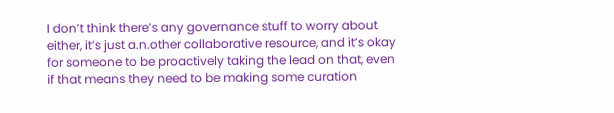I don’t think there’s any governance stuff to worry about either, it’s just a.n.other collaborative resource, and it’s okay for someone to be proactively taking the lead on that, even if that means they need to be making some curation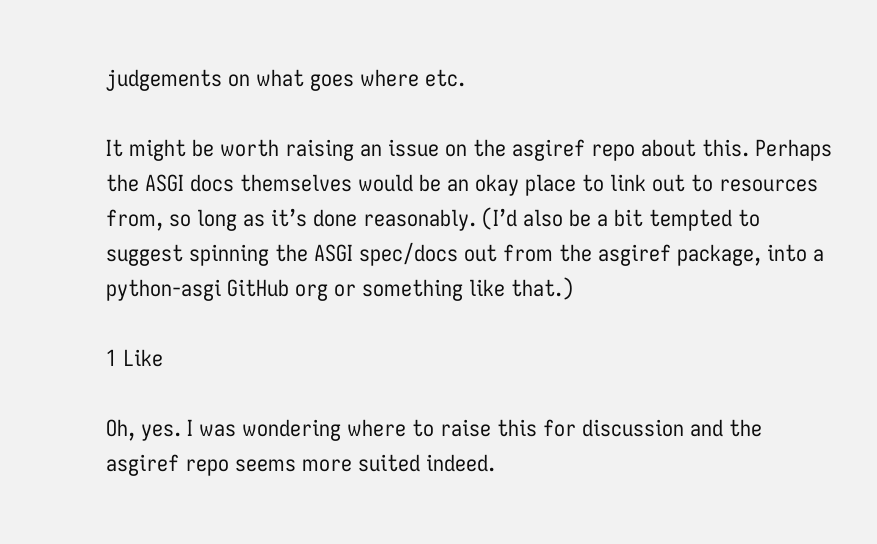judgements on what goes where etc.

It might be worth raising an issue on the asgiref repo about this. Perhaps the ASGI docs themselves would be an okay place to link out to resources from, so long as it’s done reasonably. (I’d also be a bit tempted to suggest spinning the ASGI spec/docs out from the asgiref package, into a python-asgi GitHub org or something like that.)

1 Like

Oh, yes. I was wondering where to raise this for discussion and the asgiref repo seems more suited indeed.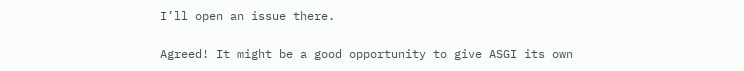I’ll open an issue there.

Agreed! It might be a good opportunity to give ASGI its own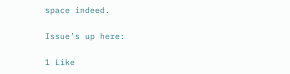space indeed.

Issue’s up here:

1 Like